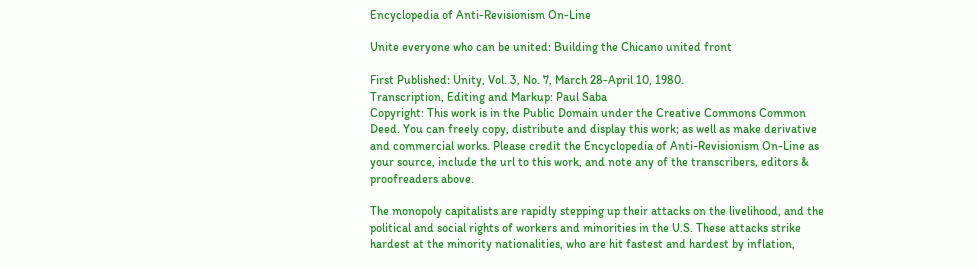Encyclopedia of Anti-Revisionism On-Line

Unite everyone who can be united: Building the Chicano united front

First Published: Unity, Vol. 3, No. 7, March 28-April 10, 1980.
Transcription, Editing and Markup: Paul Saba
Copyright: This work is in the Public Domain under the Creative Commons Common Deed. You can freely copy, distribute and display this work; as well as make derivative and commercial works. Please credit the Encyclopedia of Anti-Revisionism On-Line as your source, include the url to this work, and note any of the transcribers, editors & proofreaders above.

The monopoly capitalists are rapidly stepping up their attacks on the livelihood, and the political and social rights of workers and minorities in the U.S. These attacks strike hardest at the minority nationalities, who are hit fastest and hardest by inflation,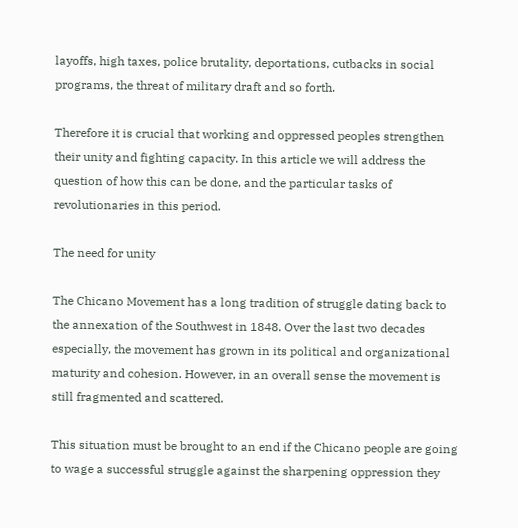layoffs, high taxes, police brutality, deportations, cutbacks in social programs, the threat of military draft and so forth.

Therefore it is crucial that working and oppressed peoples strengthen their unity and fighting capacity. In this article we will address the question of how this can be done, and the particular tasks of revolutionaries in this period.

The need for unity

The Chicano Movement has a long tradition of struggle dating back to the annexation of the Southwest in 1848. Over the last two decades especially, the movement has grown in its political and organizational maturity and cohesion. However, in an overall sense the movement is still fragmented and scattered.

This situation must be brought to an end if the Chicano people are going to wage a successful struggle against the sharpening oppression they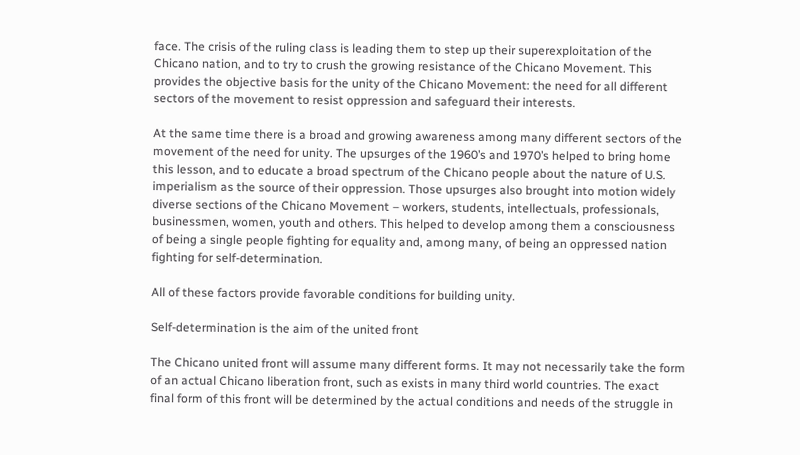face. The crisis of the ruling class is leading them to step up their superexploitation of the Chicano nation, and to try to crush the growing resistance of the Chicano Movement. This provides the objective basis for the unity of the Chicano Movement: the need for all different sectors of the movement to resist oppression and safeguard their interests.

At the same time there is a broad and growing awareness among many different sectors of the movement of the need for unity. The upsurges of the 1960’s and 1970’s helped to bring home this lesson, and to educate a broad spectrum of the Chicano people about the nature of U.S. imperialism as the source of their oppression. Those upsurges also brought into motion widely diverse sections of the Chicano Movement – workers, students, intellectuals, professionals, businessmen, women, youth and others. This helped to develop among them a consciousness of being a single people fighting for equality and, among many, of being an oppressed nation fighting for self-determination.

All of these factors provide favorable conditions for building unity.

Self-determination is the aim of the united front

The Chicano united front will assume many different forms. It may not necessarily take the form of an actual Chicano liberation front, such as exists in many third world countries. The exact final form of this front will be determined by the actual conditions and needs of the struggle in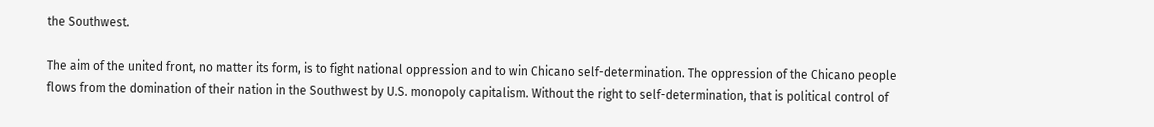the Southwest.

The aim of the united front, no matter its form, is to fight national oppression and to win Chicano self-determination. The oppression of the Chicano people flows from the domination of their nation in the Southwest by U.S. monopoly capitalism. Without the right to self-determination, that is political control of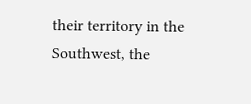their territory in the Southwest, the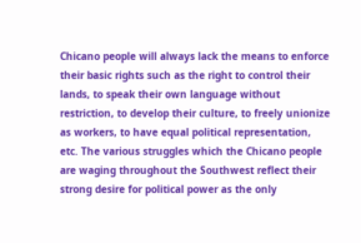Chicano people will always lack the means to enforce their basic rights such as the right to control their lands, to speak their own language without restriction, to develop their culture, to freely unionize as workers, to have equal political representation, etc. The various struggles which the Chicano people are waging throughout the Southwest reflect their strong desire for political power as the only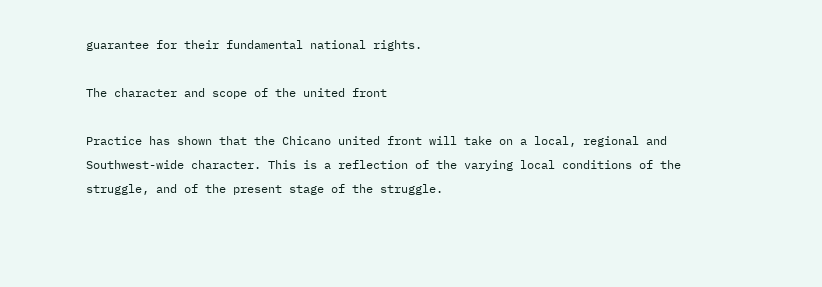guarantee for their fundamental national rights.

The character and scope of the united front

Practice has shown that the Chicano united front will take on a local, regional and Southwest-wide character. This is a reflection of the varying local conditions of the struggle, and of the present stage of the struggle.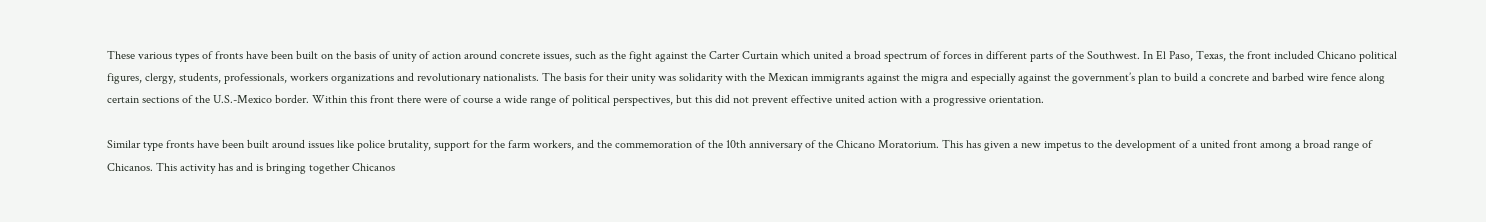These various types of fronts have been built on the basis of unity of action around concrete issues, such as the fight against the Carter Curtain which united a broad spectrum of forces in different parts of the Southwest. In El Paso, Texas, the front included Chicano political figures, clergy, students, professionals, workers organizations and revolutionary nationalists. The basis for their unity was solidarity with the Mexican immigrants against the migra and especially against the government’s plan to build a concrete and barbed wire fence along certain sections of the U.S.-Mexico border. Within this front there were of course a wide range of political perspectives, but this did not prevent effective united action with a progressive orientation.

Similar type fronts have been built around issues like police brutality, support for the farm workers, and the commemoration of the 10th anniversary of the Chicano Moratorium. This has given a new impetus to the development of a united front among a broad range of Chicanos. This activity has and is bringing together Chicanos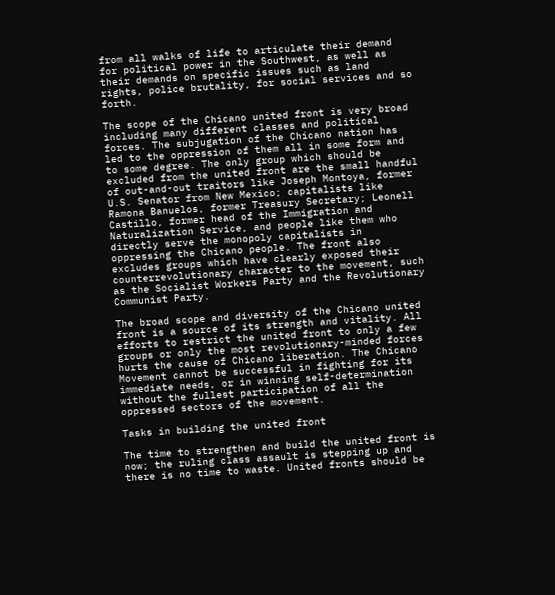from all walks of life to articulate their demand for political power in the Southwest, as well as their demands on specific issues such as land rights, police brutality, for social services and so forth.

The scope of the Chicano united front is very broad including many different classes and political forces. The subjugation of the Chicano nation has led to the oppression of them all in some form and to some degree. The only group which should be excluded from the united front are the small handful of out-and-out traitors like Joseph Montoya, former U.S. Senator from New Mexico; capitalists like Ramona Banuelos, former Treasury Secretary; Leonell Castillo, former head of the Immigration and Naturalization Service, and people like them who directly serve the monopoly capitalists in oppressing the Chicano people. The front also excludes groups which have clearly exposed their counterrevolutionary character to the movement, such as the Socialist Workers Party and the Revolutionary Communist Party.

The broad scope and diversity of the Chicano united front is a source of its strength and vitality. All efforts to restrict the united front to only a few groups or only the most revolutionary-minded forces hurts the cause of Chicano liberation. The Chicano Movement cannot be successful in fighting for its immediate needs, or in winning self-determination without the fullest participation of all the oppressed sectors of the movement.

Tasks in building the united front

The time to strengthen and build the united front is now; the ruling class assault is stepping up and there is no time to waste. United fronts should be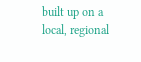built up on a local, regional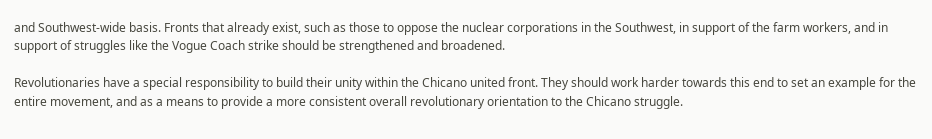and Southwest-wide basis. Fronts that already exist, such as those to oppose the nuclear corporations in the Southwest, in support of the farm workers, and in support of struggles like the Vogue Coach strike should be strengthened and broadened.

Revolutionaries have a special responsibility to build their unity within the Chicano united front. They should work harder towards this end to set an example for the entire movement, and as a means to provide a more consistent overall revolutionary orientation to the Chicano struggle.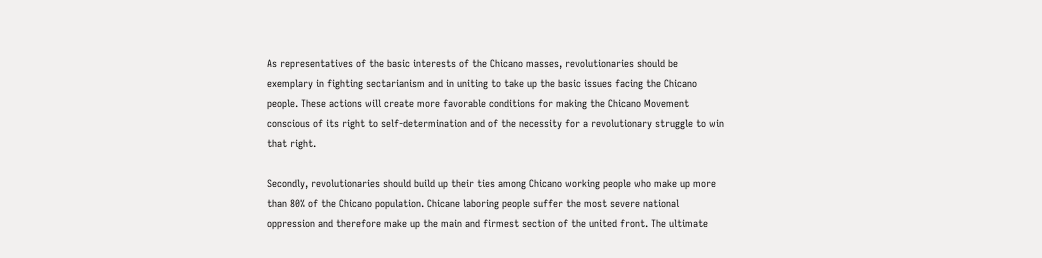As representatives of the basic interests of the Chicano masses, revolutionaries should be exemplary in fighting sectarianism and in uniting to take up the basic issues facing the Chicano people. These actions will create more favorable conditions for making the Chicano Movement conscious of its right to self-determination and of the necessity for a revolutionary struggle to win that right.

Secondly, revolutionaries should build up their ties among Chicano working people who make up more than 80% of the Chicano population. Chicane laboring people suffer the most severe national oppression and therefore make up the main and firmest section of the united front. The ultimate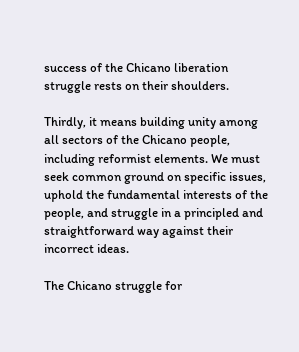success of the Chicano liberation struggle rests on their shoulders.

Thirdly, it means building unity among all sectors of the Chicano people, including reformist elements. We must seek common ground on specific issues, uphold the fundamental interests of the people, and struggle in a principled and straightforward way against their incorrect ideas.

The Chicano struggle for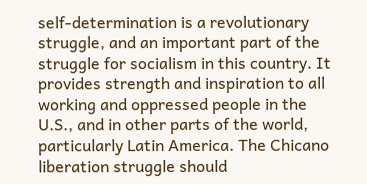self-determination is a revolutionary struggle, and an important part of the struggle for socialism in this country. It provides strength and inspiration to all working and oppressed people in the U.S., and in other parts of the world, particularly Latin America. The Chicano liberation struggle should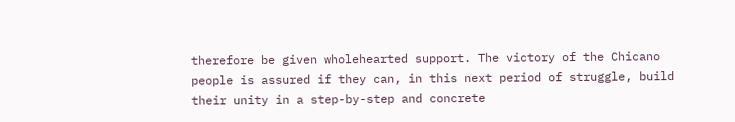therefore be given wholehearted support. The victory of the Chicano people is assured if they can, in this next period of struggle, build their unity in a step-by-step and concrete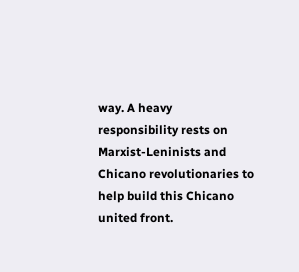way. A heavy responsibility rests on Marxist-Leninists and Chicano revolutionaries to help build this Chicano united front.